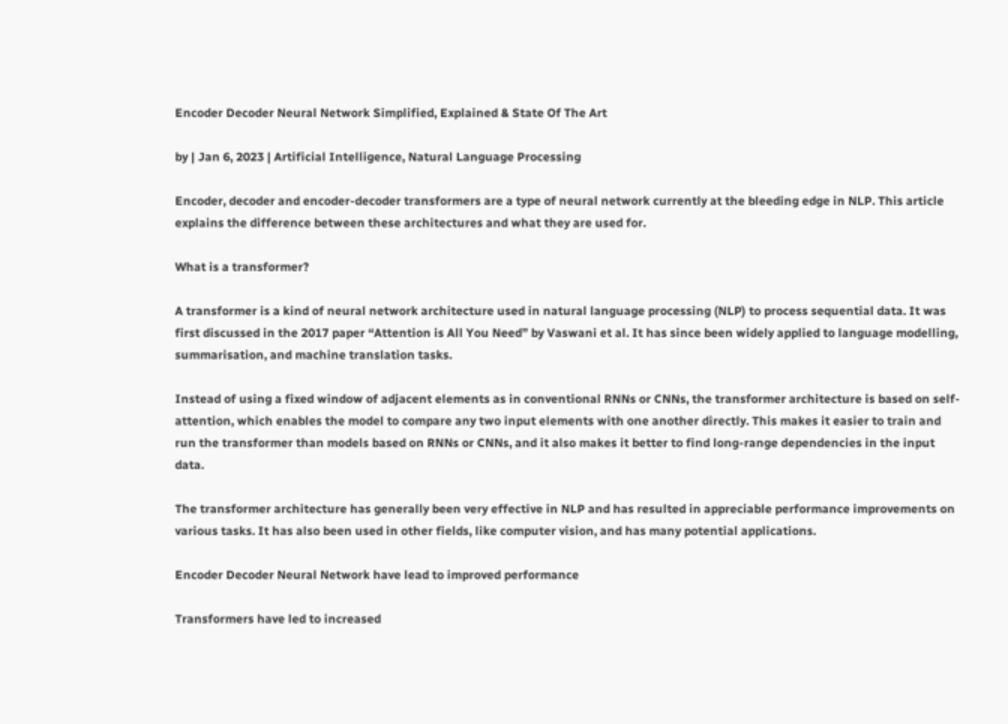Encoder Decoder Neural Network Simplified, Explained & State Of The Art

by | Jan 6, 2023 | Artificial Intelligence, Natural Language Processing

Encoder, decoder and encoder-decoder transformers are a type of neural network currently at the bleeding edge in NLP. This article explains the difference between these architectures and what they are used for.

What is a transformer?

A transformer is a kind of neural network architecture used in natural language processing (NLP) to process sequential data. It was first discussed in the 2017 paper “Attention is All You Need” by Vaswani et al. It has since been widely applied to language modelling, summarisation, and machine translation tasks.

Instead of using a fixed window of adjacent elements as in conventional RNNs or CNNs, the transformer architecture is based on self-attention, which enables the model to compare any two input elements with one another directly. This makes it easier to train and run the transformer than models based on RNNs or CNNs, and it also makes it better to find long-range dependencies in the input data.

The transformer architecture has generally been very effective in NLP and has resulted in appreciable performance improvements on various tasks. It has also been used in other fields, like computer vision, and has many potential applications.

Encoder Decoder Neural Network have lead to improved performance

Transformers have led to increased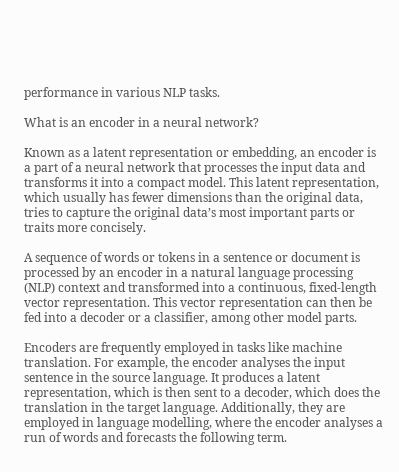performance in various NLP tasks.

What is an encoder in a neural network?

Known as a latent representation or embedding, an encoder is a part of a neural network that processes the input data and transforms it into a compact model. This latent representation, which usually has fewer dimensions than the original data, tries to capture the original data’s most important parts or traits more concisely.

A sequence of words or tokens in a sentence or document is processed by an encoder in a natural language processing (NLP) context and transformed into a continuous, fixed-length vector representation. This vector representation can then be fed into a decoder or a classifier, among other model parts.

Encoders are frequently employed in tasks like machine translation. For example, the encoder analyses the input sentence in the source language. It produces a latent representation, which is then sent to a decoder, which does the translation in the target language. Additionally, they are employed in language modelling, where the encoder analyses a run of words and forecasts the following term.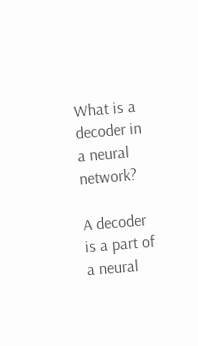What is a decoder in a neural network?

A decoder is a part of a neural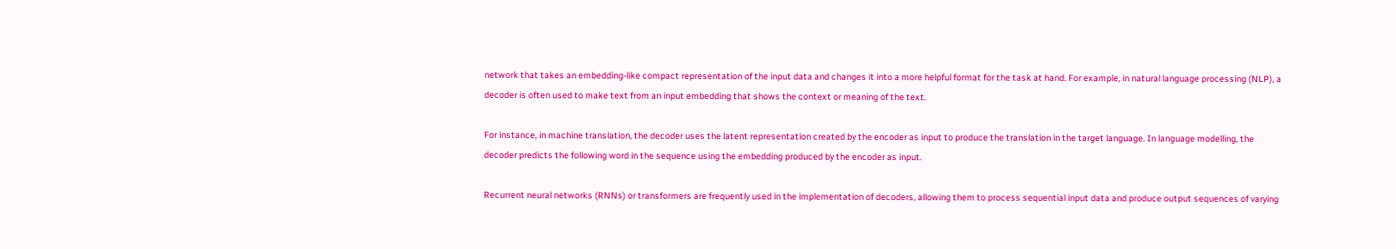network that takes an embedding-like compact representation of the input data and changes it into a more helpful format for the task at hand. For example, in natural language processing (NLP), a decoder is often used to make text from an input embedding that shows the context or meaning of the text.

For instance, in machine translation, the decoder uses the latent representation created by the encoder as input to produce the translation in the target language. In language modelling, the decoder predicts the following word in the sequence using the embedding produced by the encoder as input.

Recurrent neural networks (RNNs) or transformers are frequently used in the implementation of decoders, allowing them to process sequential input data and produce output sequences of varying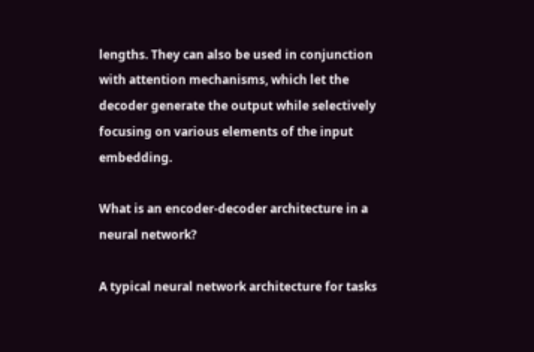lengths. They can also be used in conjunction with attention mechanisms, which let the decoder generate the output while selectively focusing on various elements of the input embedding.

What is an encoder-decoder architecture in a neural network?

A typical neural network architecture for tasks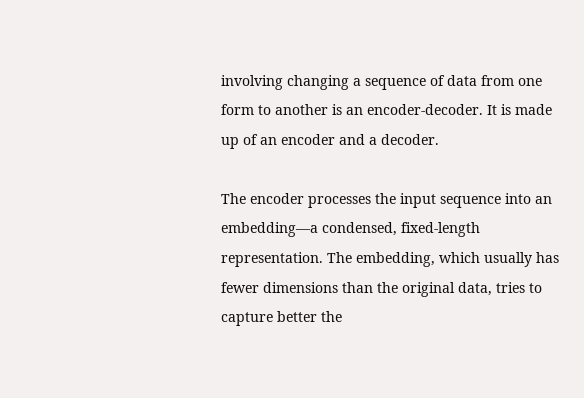involving changing a sequence of data from one form to another is an encoder-decoder. It is made up of an encoder and a decoder.

The encoder processes the input sequence into an embedding—a condensed, fixed-length representation. The embedding, which usually has fewer dimensions than the original data, tries to capture better the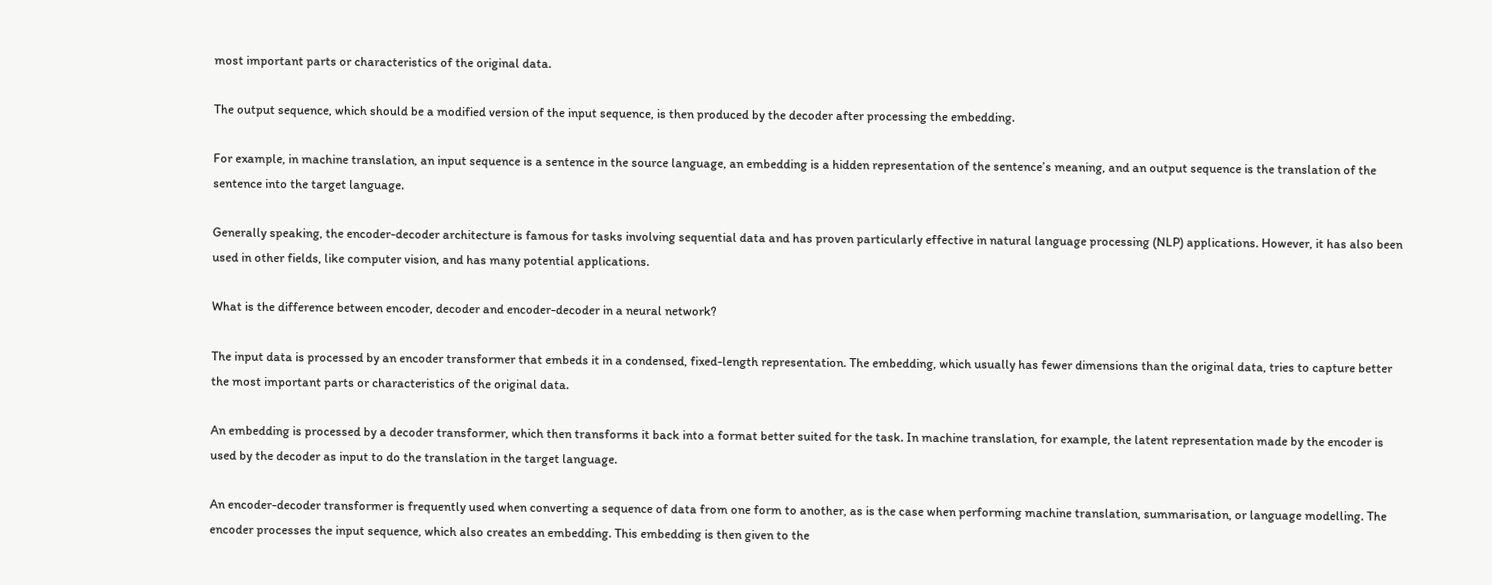most important parts or characteristics of the original data.

The output sequence, which should be a modified version of the input sequence, is then produced by the decoder after processing the embedding.

For example, in machine translation, an input sequence is a sentence in the source language, an embedding is a hidden representation of the sentence’s meaning, and an output sequence is the translation of the sentence into the target language.

Generally speaking, the encoder-decoder architecture is famous for tasks involving sequential data and has proven particularly effective in natural language processing (NLP) applications. However, it has also been used in other fields, like computer vision, and has many potential applications.

What is the difference between encoder, decoder and encoder-decoder in a neural network?

The input data is processed by an encoder transformer that embeds it in a condensed, fixed-length representation. The embedding, which usually has fewer dimensions than the original data, tries to capture better the most important parts or characteristics of the original data.

An embedding is processed by a decoder transformer, which then transforms it back into a format better suited for the task. In machine translation, for example, the latent representation made by the encoder is used by the decoder as input to do the translation in the target language.

An encoder-decoder transformer is frequently used when converting a sequence of data from one form to another, as is the case when performing machine translation, summarisation, or language modelling. The encoder processes the input sequence, which also creates an embedding. This embedding is then given to the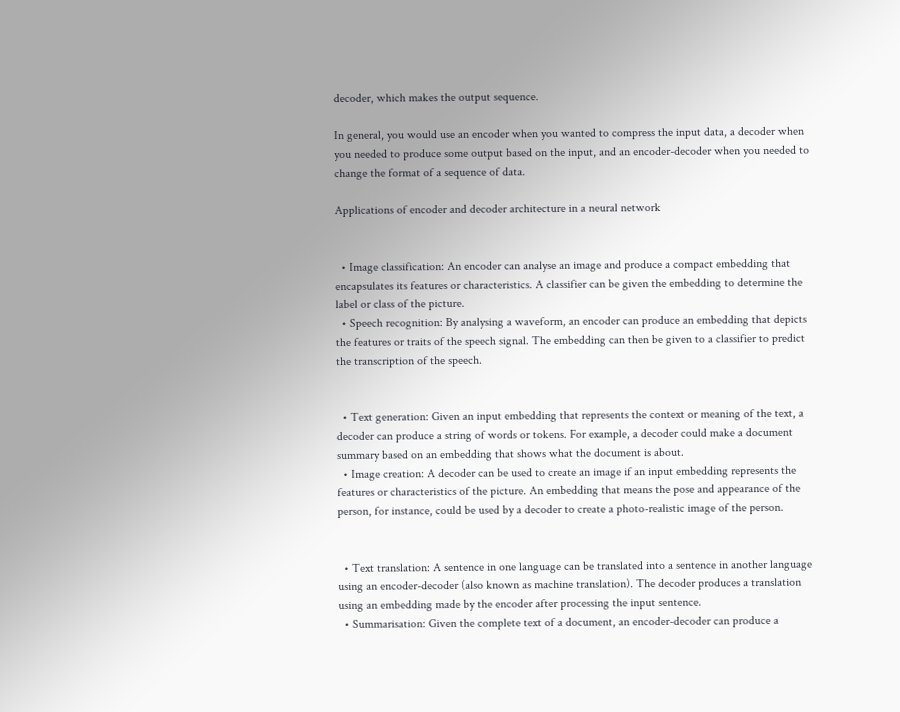decoder, which makes the output sequence.

In general, you would use an encoder when you wanted to compress the input data, a decoder when you needed to produce some output based on the input, and an encoder-decoder when you needed to change the format of a sequence of data.

Applications of encoder and decoder architecture in a neural network


  • Image classification: An encoder can analyse an image and produce a compact embedding that encapsulates its features or characteristics. A classifier can be given the embedding to determine the label or class of the picture.
  • Speech recognition: By analysing a waveform, an encoder can produce an embedding that depicts the features or traits of the speech signal. The embedding can then be given to a classifier to predict the transcription of the speech.


  • Text generation: Given an input embedding that represents the context or meaning of the text, a decoder can produce a string of words or tokens. For example, a decoder could make a document summary based on an embedding that shows what the document is about.
  • Image creation: A decoder can be used to create an image if an input embedding represents the features or characteristics of the picture. An embedding that means the pose and appearance of the person, for instance, could be used by a decoder to create a photo-realistic image of the person.


  • Text translation: A sentence in one language can be translated into a sentence in another language using an encoder-decoder (also known as machine translation). The decoder produces a translation using an embedding made by the encoder after processing the input sentence.
  • Summarisation: Given the complete text of a document, an encoder-decoder can produce a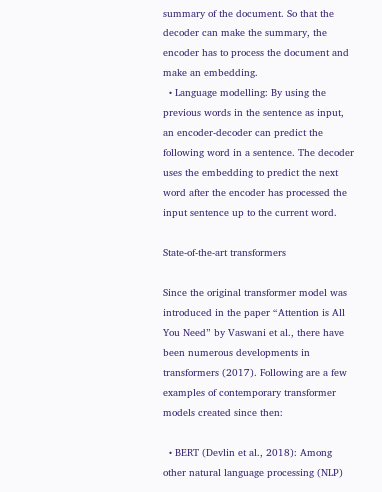summary of the document. So that the decoder can make the summary, the encoder has to process the document and make an embedding.
  • Language modelling: By using the previous words in the sentence as input, an encoder-decoder can predict the following word in a sentence. The decoder uses the embedding to predict the next word after the encoder has processed the input sentence up to the current word.

State-of-the-art transformers

Since the original transformer model was introduced in the paper “Attention is All You Need” by Vaswani et al., there have been numerous developments in transformers (2017). Following are a few examples of contemporary transformer models created since then:

  • BERT (Devlin et al., 2018): Among other natural language processing (NLP)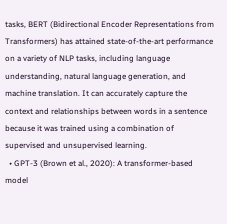tasks, BERT (Bidirectional Encoder Representations from Transformers) has attained state-of-the-art performance on a variety of NLP tasks, including language understanding, natural language generation, and machine translation. It can accurately capture the context and relationships between words in a sentence because it was trained using a combination of supervised and unsupervised learning.
  • GPT-3 (Brown et al., 2020): A transformer-based model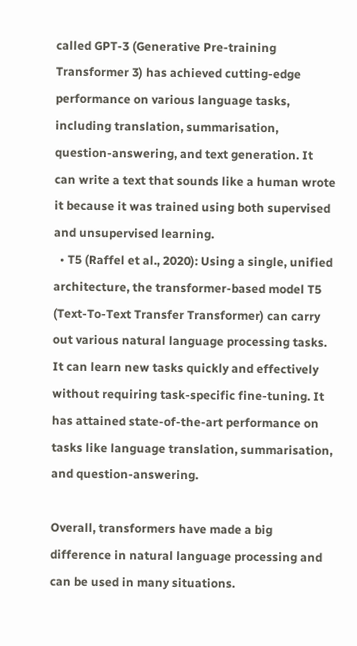called GPT-3 (Generative Pre-training Transformer 3) has achieved cutting-edge performance on various language tasks, including translation, summarisation, question-answering, and text generation. It can write a text that sounds like a human wrote it because it was trained using both supervised and unsupervised learning.
  • T5 (Raffel et al., 2020): Using a single, unified architecture, the transformer-based model T5 (Text-To-Text Transfer Transformer) can carry out various natural language processing tasks. It can learn new tasks quickly and effectively without requiring task-specific fine-tuning. It has attained state-of-the-art performance on tasks like language translation, summarisation, and question-answering.

Overall, transformers have made a big difference in natural language processing and can be used in many situations.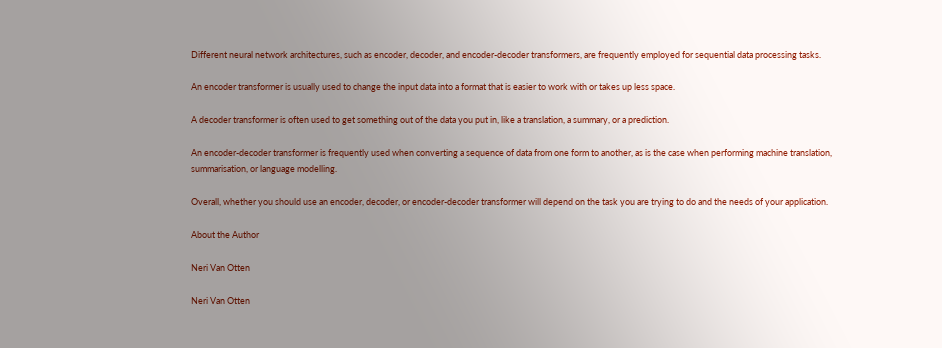Different neural network architectures, such as encoder, decoder, and encoder-decoder transformers, are frequently employed for sequential data processing tasks.

An encoder transformer is usually used to change the input data into a format that is easier to work with or takes up less space.

A decoder transformer is often used to get something out of the data you put in, like a translation, a summary, or a prediction.

An encoder-decoder transformer is frequently used when converting a sequence of data from one form to another, as is the case when performing machine translation, summarisation, or language modelling.

Overall, whether you should use an encoder, decoder, or encoder-decoder transformer will depend on the task you are trying to do and the needs of your application.

About the Author

Neri Van Otten

Neri Van Otten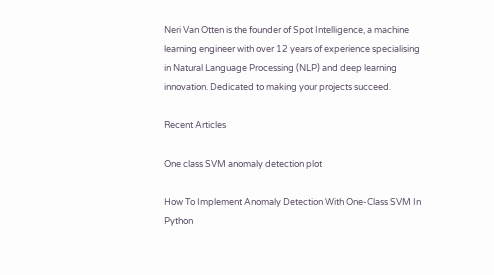Neri Van Otten is the founder of Spot Intelligence, a machine learning engineer with over 12 years of experience specialising in Natural Language Processing (NLP) and deep learning innovation. Dedicated to making your projects succeed.

Recent Articles

One class SVM anomaly detection plot

How To Implement Anomaly Detection With One-Class SVM In Python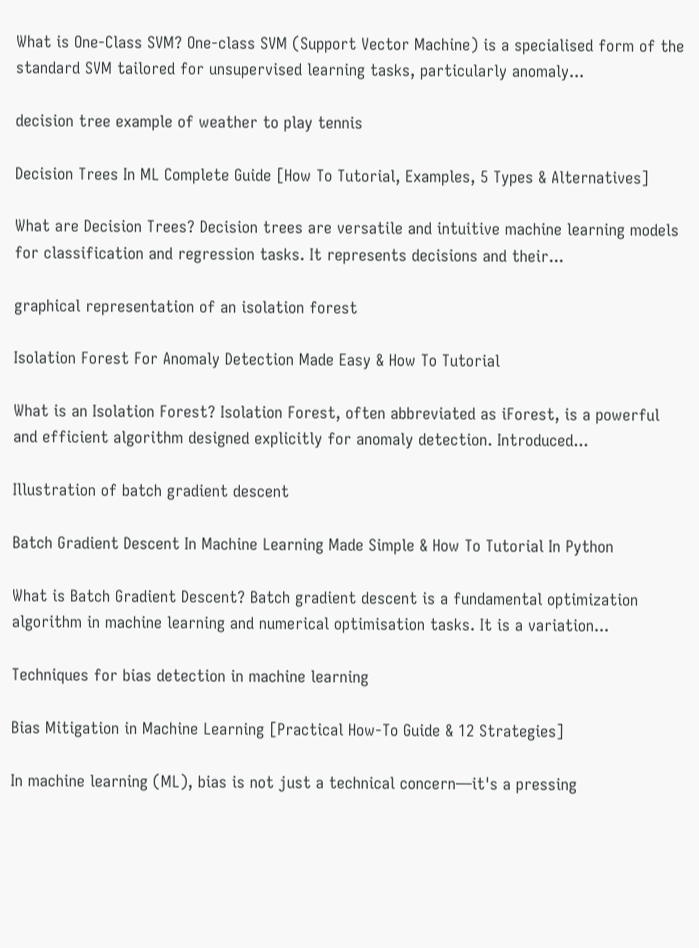What is One-Class SVM? One-class SVM (Support Vector Machine) is a specialised form of the standard SVM tailored for unsupervised learning tasks, particularly anomaly...

decision tree example of weather to play tennis

Decision Trees In ML Complete Guide [How To Tutorial, Examples, 5 Types & Alternatives]

What are Decision Trees? Decision trees are versatile and intuitive machine learning models for classification and regression tasks. It represents decisions and their...

graphical representation of an isolation forest

Isolation Forest For Anomaly Detection Made Easy & How To Tutorial

What is an Isolation Forest? Isolation Forest, often abbreviated as iForest, is a powerful and efficient algorithm designed explicitly for anomaly detection. Introduced...

Illustration of batch gradient descent

Batch Gradient Descent In Machine Learning Made Simple & How To Tutorial In Python

What is Batch Gradient Descent? Batch gradient descent is a fundamental optimization algorithm in machine learning and numerical optimisation tasks. It is a variation...

Techniques for bias detection in machine learning

Bias Mitigation in Machine Learning [Practical How-To Guide & 12 Strategies]

In machine learning (ML), bias is not just a technical concern—it's a pressing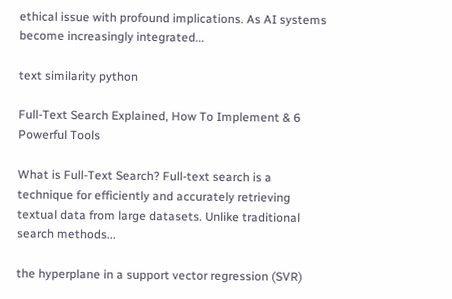ethical issue with profound implications. As AI systems become increasingly integrated...

text similarity python

Full-Text Search Explained, How To Implement & 6 Powerful Tools

What is Full-Text Search? Full-text search is a technique for efficiently and accurately retrieving textual data from large datasets. Unlike traditional search methods...

the hyperplane in a support vector regression (SVR)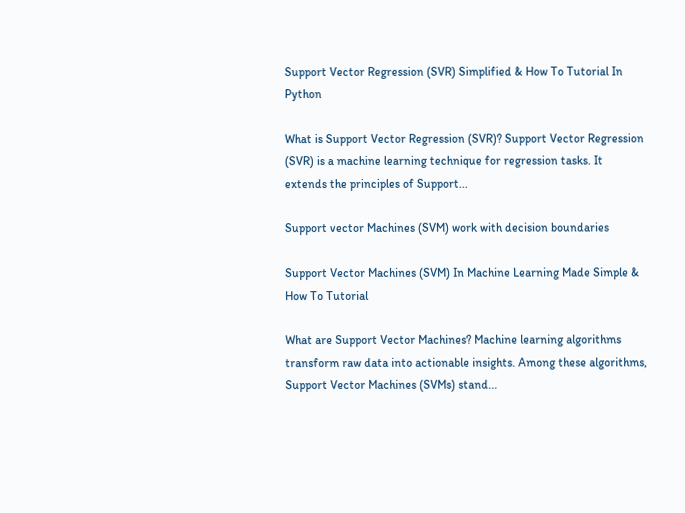Support Vector Regression (SVR) Simplified & How To Tutorial In Python

What is Support Vector Regression (SVR)? Support Vector Regression (SVR) is a machine learning technique for regression tasks. It extends the principles of Support...

Support vector Machines (SVM) work with decision boundaries

Support Vector Machines (SVM) In Machine Learning Made Simple & How To Tutorial

What are Support Vector Machines? Machine learning algorithms transform raw data into actionable insights. Among these algorithms, Support Vector Machines (SVMs) stand...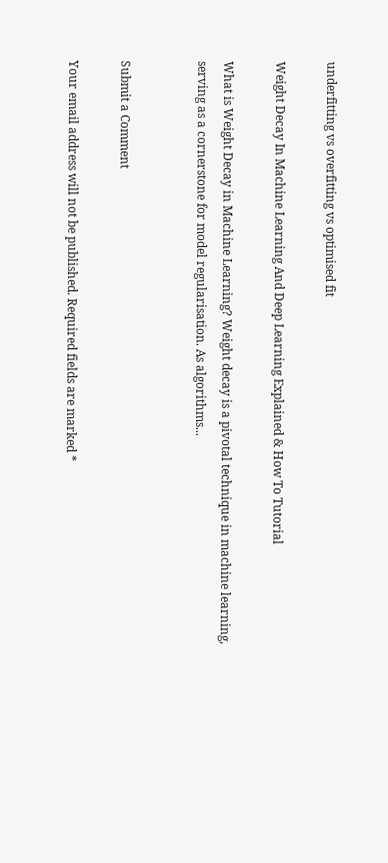underfitting vs overfitting vs optimised fit

Weight Decay In Machine Learning And Deep Learning Explained & How To Tutorial

What is Weight Decay in Machine Learning? Weight decay is a pivotal technique in machine learning, serving as a cornerstone for model regularisation. As algorithms...


Submit a Comment

Your email address will not be published. Required fields are marked *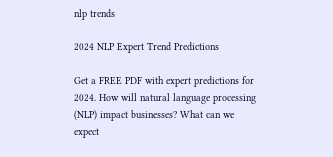nlp trends

2024 NLP Expert Trend Predictions

Get a FREE PDF with expert predictions for 2024. How will natural language processing (NLP) impact businesses? What can we expect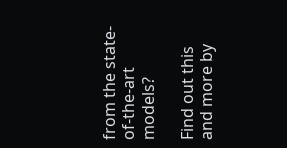from the state-of-the-art models?

Find out this and more by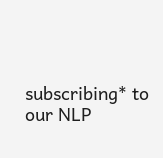subscribing* to our NLP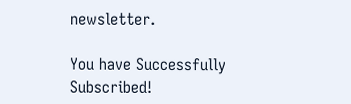newsletter.

You have Successfully Subscribed!